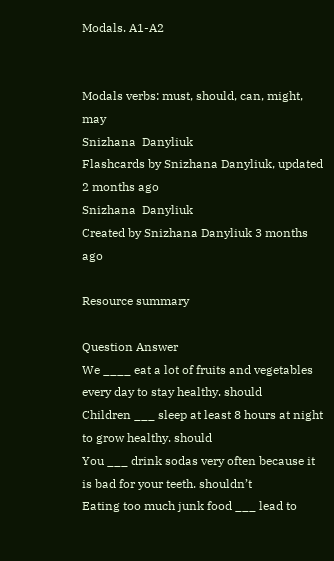Modals. A1-A2


Modals verbs: must, should, can, might, may
Snizhana  Danyliuk
Flashcards by Snizhana Danyliuk, updated 2 months ago
Snizhana  Danyliuk
Created by Snizhana Danyliuk 3 months ago

Resource summary

Question Answer
We ____ eat a lot of fruits and vegetables every day to stay healthy. should
Children ___ sleep at least 8 hours at night to grow healthy. should
You ___ drink sodas very often because it is bad for your teeth. shouldn’t
Eating too much junk food ___ lead to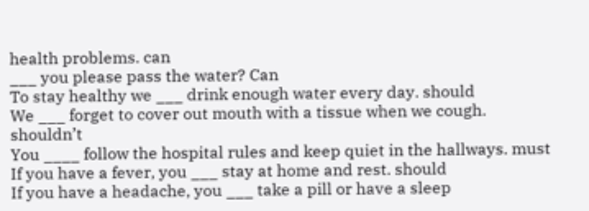health problems. can
___ you please pass the water? Can
To stay healthy we ___ drink enough water every day. should
We ___ forget to cover out mouth with a tissue when we cough. shouldn’t
You ____ follow the hospital rules and keep quiet in the hallways. must
If you have a fever, you ___ stay at home and rest. should
If you have a headache, you ___ take a pill or have a sleep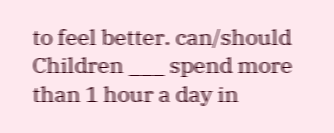to feel better. can/should
Children ___ spend more than 1 hour a day in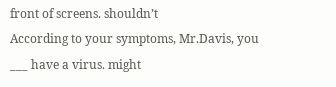front of screens. shouldn’t
According to your symptoms, Mr.Davis, you ___ have a virus. might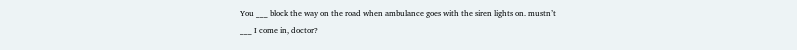You ___ block the way on the road when ambulance goes with the siren lights on. mustn’t
___ I come in, doctor?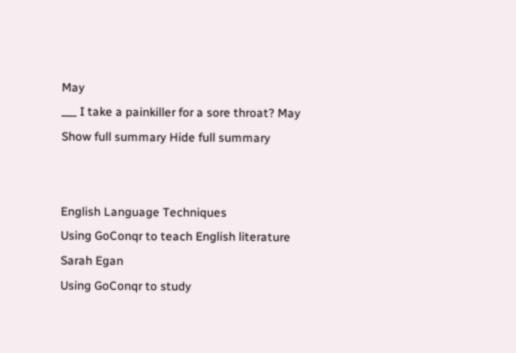May
___ I take a painkiller for a sore throat? May
Show full summary Hide full summary


English Language Techniques
Using GoConqr to teach English literature
Sarah Egan
Using GoConqr to study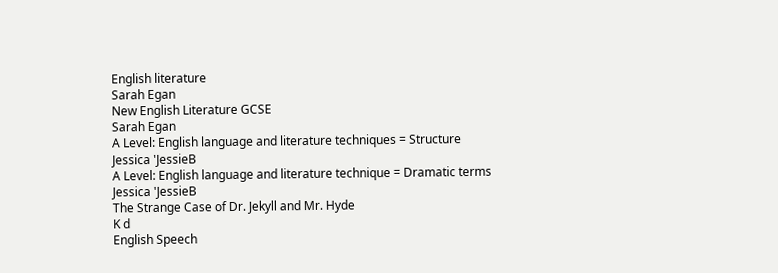English literature
Sarah Egan
New English Literature GCSE
Sarah Egan
A Level: English language and literature techniques = Structure
Jessica 'JessieB
A Level: English language and literature technique = Dramatic terms
Jessica 'JessieB
The Strange Case of Dr. Jekyll and Mr. Hyde
K d
English Speech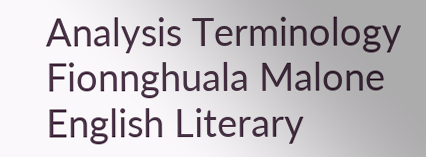Analysis Terminology
Fionnghuala Malone
English Literary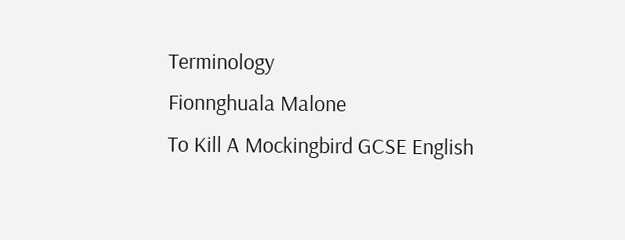Terminology
Fionnghuala Malone
To Kill A Mockingbird GCSE English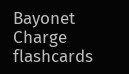Bayonet Charge flashcards